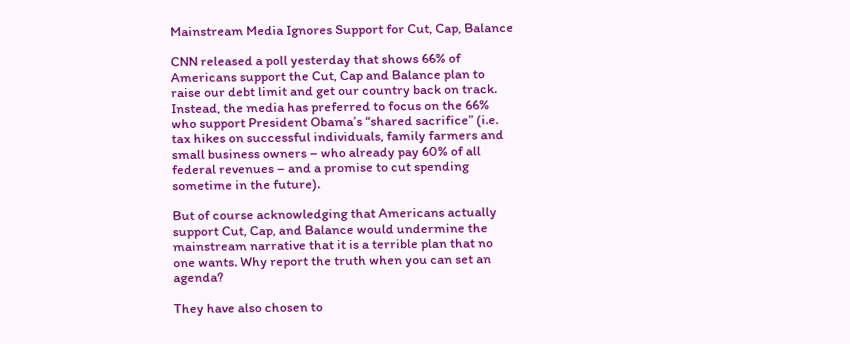Mainstream Media Ignores Support for Cut, Cap, Balance

CNN released a poll yesterday that shows 66% of Americans support the Cut, Cap and Balance plan to raise our debt limit and get our country back on track. Instead, the media has preferred to focus on the 66% who support President Obama’s “shared sacrifice” (i.e. tax hikes on successful individuals, family farmers and small business owners – who already pay 60% of all federal revenues – and a promise to cut spending sometime in the future).

But of course acknowledging that Americans actually support Cut, Cap, and Balance would undermine the mainstream narrative that it is a terrible plan that no one wants. Why report the truth when you can set an agenda?

They have also chosen to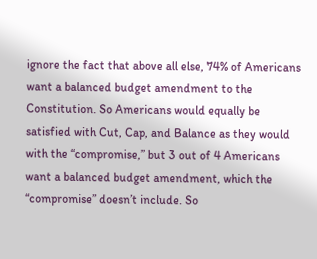ignore the fact that above all else, 74% of Americans want a balanced budget amendment to the Constitution. So Americans would equally be satisfied with Cut, Cap, and Balance as they would with the “compromise,” but 3 out of 4 Americans want a balanced budget amendment, which the “compromise” doesn’t include. So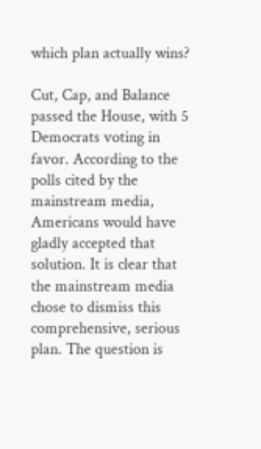which plan actually wins?

Cut, Cap, and Balance passed the House, with 5 Democrats voting in favor. According to the polls cited by the mainstream media, Americans would have gladly accepted that solution. It is clear that the mainstream media chose to dismiss this comprehensive, serious plan. The question is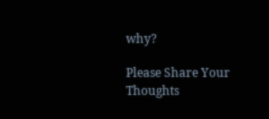why?

Please Share Your Thoughts